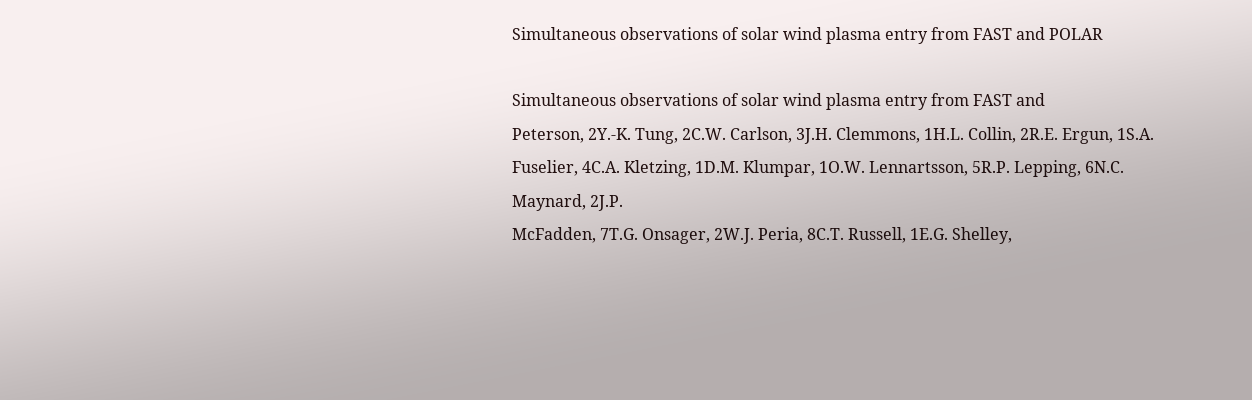Simultaneous observations of solar wind plasma entry from FAST and POLAR

Simultaneous observations of solar wind plasma entry from FAST and
Peterson, 2Y.-K. Tung, 2C.W. Carlson, 3J.H. Clemmons, 1H.L. Collin, 2R.E. Ergun, 1S.A.
Fuselier, 4C.A. Kletzing, 1D.M. Klumpar, 1O.W. Lennartsson, 5R.P. Lepping, 6N.C. Maynard, 2J.P.
McFadden, 7T.G. Onsager, 2W.J. Peria, 8C.T. Russell, 1E.G. Shelley,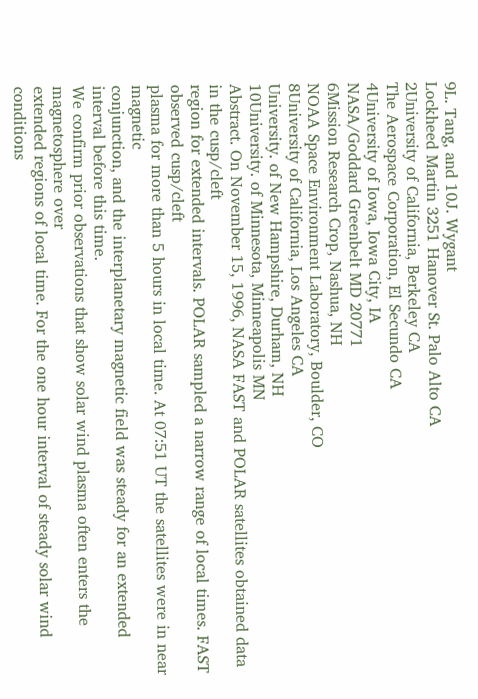9L. Tang, and 10J. Wygant
Lockheed Martin 3251 Hanover St. Palo Alto CA
2University of California, Berkeley CA
The Aerospace Corporation, El Secundo CA
4University of Iowa, Iowa City, IA
NASA/Goddard Greenbelt MD 20771
6Mission Research Crop, Nashua, NH
NOAA Space Environment Laboratory, Boulder, CO
8University of California, Los Angeles CA
University. of New Hampshire, Durham, NH
10University. of Minnesota, Minneapolis MN
Abstract. On November 15, 1996, NASA FAST and POLAR satellites obtained data in the cusp/cleft
region for extended intervals. POLAR sampled a narrow range of local times. FAST observed cusp/cleft
plasma for more than 5 hours in local time. At 07:51 UT the satellites were in near magnetic
conjunction, and the interplanetary magnetic field was steady for an extended interval before this time.
We confirm prior observations that show solar wind plasma often enters the magnetosphere over
extended regions of local time. For the one hour interval of steady solar wind conditions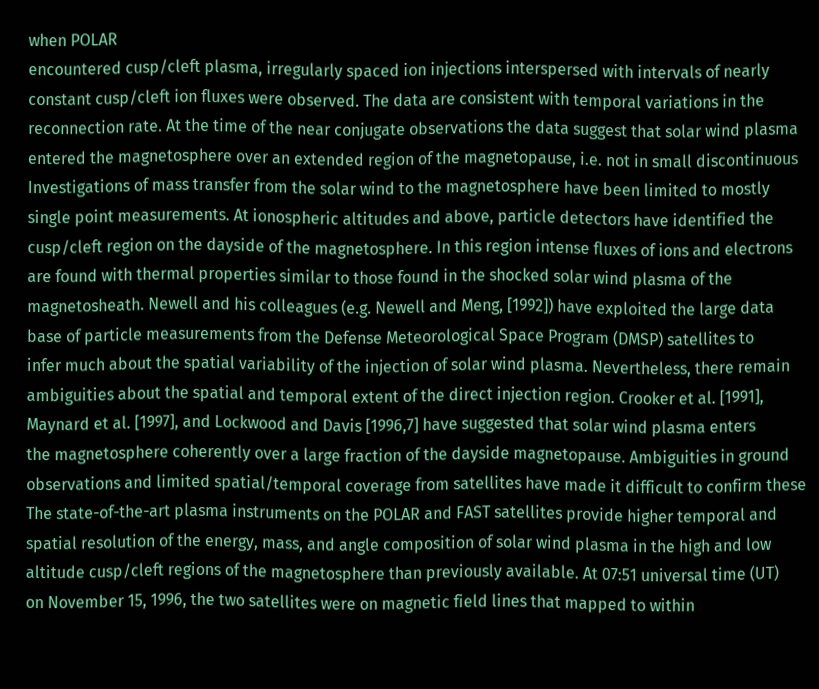when POLAR
encountered cusp/cleft plasma, irregularly spaced ion injections interspersed with intervals of nearly
constant cusp/cleft ion fluxes were observed. The data are consistent with temporal variations in the
reconnection rate. At the time of the near conjugate observations the data suggest that solar wind plasma
entered the magnetosphere over an extended region of the magnetopause, i.e. not in small discontinuous
Investigations of mass transfer from the solar wind to the magnetosphere have been limited to mostly
single point measurements. At ionospheric altitudes and above, particle detectors have identified the
cusp/cleft region on the dayside of the magnetosphere. In this region intense fluxes of ions and electrons
are found with thermal properties similar to those found in the shocked solar wind plasma of the
magnetosheath. Newell and his colleagues (e.g. Newell and Meng, [1992]) have exploited the large data
base of particle measurements from the Defense Meteorological Space Program (DMSP) satellites to
infer much about the spatial variability of the injection of solar wind plasma. Nevertheless, there remain
ambiguities about the spatial and temporal extent of the direct injection region. Crooker et al. [1991],
Maynard et al. [1997], and Lockwood and Davis [1996,7] have suggested that solar wind plasma enters
the magnetosphere coherently over a large fraction of the dayside magnetopause. Ambiguities in ground
observations and limited spatial/temporal coverage from satellites have made it difficult to confirm these
The state-of-the-art plasma instruments on the POLAR and FAST satellites provide higher temporal and
spatial resolution of the energy, mass, and angle composition of solar wind plasma in the high and low
altitude cusp/cleft regions of the magnetosphere than previously available. At 07:51 universal time (UT)
on November 15, 1996, the two satellites were on magnetic field lines that mapped to within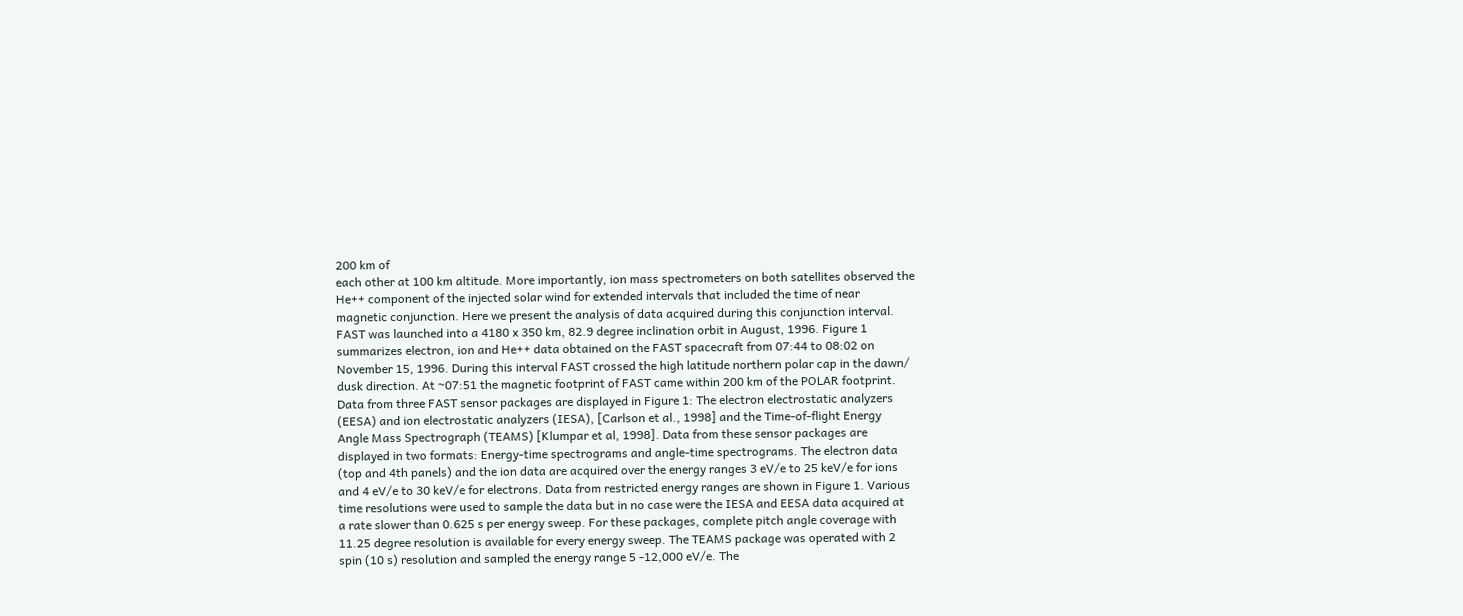200 km of
each other at 100 km altitude. More importantly, ion mass spectrometers on both satellites observed the
He++ component of the injected solar wind for extended intervals that included the time of near
magnetic conjunction. Here we present the analysis of data acquired during this conjunction interval.
FAST was launched into a 4180 x 350 km, 82.9 degree inclination orbit in August, 1996. Figure 1
summarizes electron, ion and He++ data obtained on the FAST spacecraft from 07:44 to 08:02 on
November 15, 1996. During this interval FAST crossed the high latitude northern polar cap in the dawn/
dusk direction. At ~07:51 the magnetic footprint of FAST came within 200 km of the POLAR footprint.
Data from three FAST sensor packages are displayed in Figure 1: The electron electrostatic analyzers
(EESA) and ion electrostatic analyzers (IESA), [Carlson et al., 1998] and the Time-of-flight Energy
Angle Mass Spectrograph (TEAMS) [Klumpar et al, 1998]. Data from these sensor packages are
displayed in two formats: Energy-time spectrograms and angle-time spectrograms. The electron data
(top and 4th panels) and the ion data are acquired over the energy ranges 3 eV/e to 25 keV/e for ions
and 4 eV/e to 30 keV/e for electrons. Data from restricted energy ranges are shown in Figure 1. Various
time resolutions were used to sample the data but in no case were the IESA and EESA data acquired at
a rate slower than 0.625 s per energy sweep. For these packages, complete pitch angle coverage with
11.25 degree resolution is available for every energy sweep. The TEAMS package was operated with 2
spin (10 s) resolution and sampled the energy range 5 -12,000 eV/e. The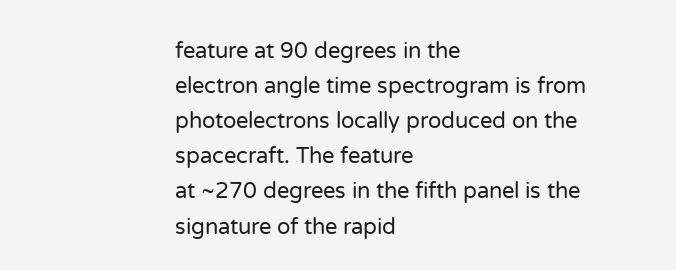feature at 90 degrees in the
electron angle time spectrogram is from photoelectrons locally produced on the spacecraft. The feature
at ~270 degrees in the fifth panel is the signature of the rapid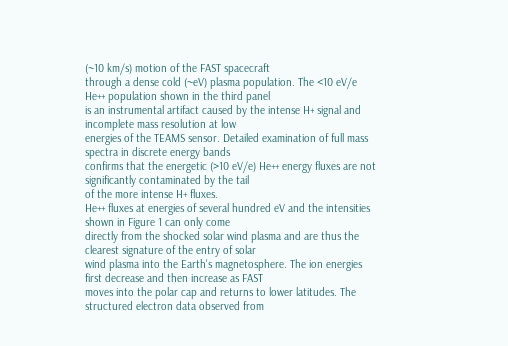(~10 km/s) motion of the FAST spacecraft
through a dense cold (~eV) plasma population. The <10 eV/e He++ population shown in the third panel
is an instrumental artifact caused by the intense H+ signal and incomplete mass resolution at low
energies of the TEAMS sensor. Detailed examination of full mass spectra in discrete energy bands
confirms that the energetic (>10 eV/e) He++ energy fluxes are not significantly contaminated by the tail
of the more intense H+ fluxes.
He++ fluxes at energies of several hundred eV and the intensities shown in Figure 1 can only come
directly from the shocked solar wind plasma and are thus the clearest signature of the entry of solar
wind plasma into the Earth's magnetosphere. The ion energies first decrease and then increase as FAST
moves into the polar cap and returns to lower latitudes. The structured electron data observed from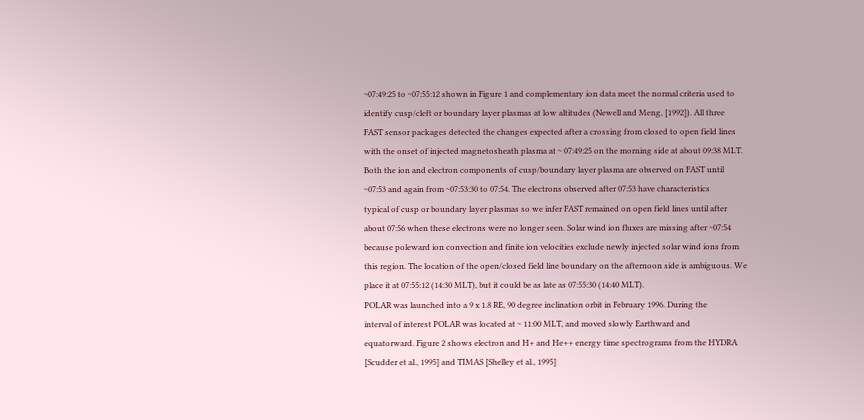~07:49:25 to ~07:55:12 shown in Figure 1 and complementary ion data meet the normal criteria used to
identify cusp/cleft or boundary layer plasmas at low altitudes (Newell and Meng, [1992]). All three
FAST sensor packages detected the changes expected after a crossing from closed to open field lines
with the onset of injected magnetosheath plasma at ~ 07:49:25 on the morning side at about 09:38 MLT.
Both the ion and electron components of cusp/boundary layer plasma are observed on FAST until
~07:53 and again from ~07:53:30 to 07:54. The electrons observed after 07:53 have characteristics
typical of cusp or boundary layer plasmas so we infer FAST remained on open field lines until after
about 07:56 when these electrons were no longer seen. Solar wind ion fluxes are missing after ~07:54
because poleward ion convection and finite ion velocities exclude newly injected solar wind ions from
this region. The location of the open/closed field line boundary on the afternoon side is ambiguous. We
place it at 07:55:12 (14:30 MLT), but it could be as late as 07:55:30 (14:40 MLT).
POLAR was launched into a 9 x 1.8 RE, 90 degree inclination orbit in February 1996. During the
interval of interest POLAR was located at ~ 11:00 MLT, and moved slowly Earthward and
equatorward. Figure 2 shows electron and H+ and He++ energy time spectrograms from the HYDRA
[Scudder et al., 1995] and TIMAS [Shelley et al., 1995]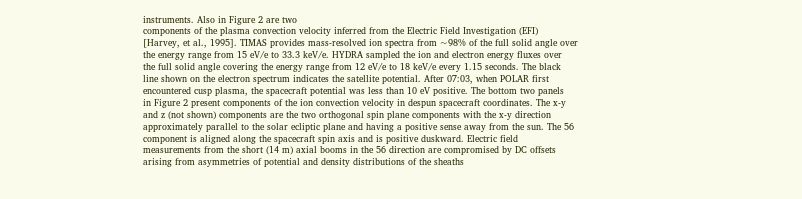instruments. Also in Figure 2 are two
components of the plasma convection velocity inferred from the Electric Field Investigation (EFI)
[Harvey, et al., 1995]. TIMAS provides mass-resolved ion spectra from ~98% of the full solid angle over
the energy range from 15 eV/e to 33.3 keV/e. HYDRA sampled the ion and electron energy fluxes over
the full solid angle covering the energy range from 12 eV/e to 18 keV/e every 1.15 seconds. The black
line shown on the electron spectrum indicates the satellite potential. After 07:03, when POLAR first
encountered cusp plasma, the spacecraft potential was less than 10 eV positive. The bottom two panels
in Figure 2 present components of the ion convection velocity in despun spacecraft coordinates. The x-y
and z (not shown) components are the two orthogonal spin plane components with the x-y direction
approximately parallel to the solar ecliptic plane and having a positive sense away from the sun. The 56
component is aligned along the spacecraft spin axis and is positive duskward. Electric field
measurements from the short (14 m) axial booms in the 56 direction are compromised by DC offsets
arising from asymmetries of potential and density distributions of the sheaths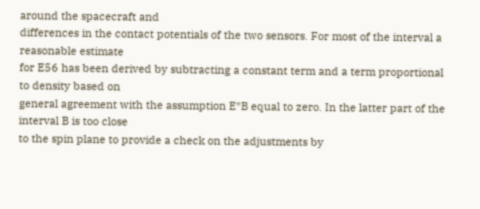around the spacecraft and
differences in the contact potentials of the two sensors. For most of the interval a reasonable estimate
for E56 has been derived by subtracting a constant term and a term proportional to density based on
general agreement with the assumption E*B equal to zero. In the latter part of the interval B is too close
to the spin plane to provide a check on the adjustments by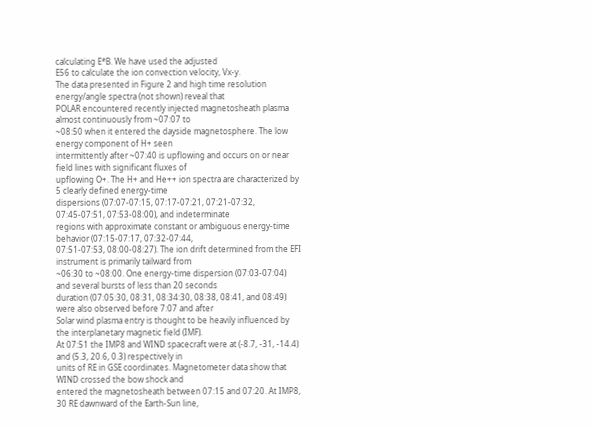calculating E*B. We have used the adjusted
E56 to calculate the ion convection velocity, Vx-y.
The data presented in Figure 2 and high time resolution energy/angle spectra (not shown) reveal that
POLAR encountered recently injected magnetosheath plasma almost continuously from ~07:07 to
~08:50 when it entered the dayside magnetosphere. The low energy component of H+ seen
intermittently after ~07:40 is upflowing and occurs on or near field lines with significant fluxes of
upflowing O+. The H+ and He++ ion spectra are characterized by 5 clearly defined energy-time
dispersions (07:07-07:15, 07:17-07:21, 07:21-07:32, 07:45-07:51, 07:53-08:00), and indeterminate
regions with approximate constant or ambiguous energy-time behavior (07:15-07:17, 07:32-07:44,
07:51-07:53, 08:00-08:27). The ion drift determined from the EFI instrument is primarily tailward from
~06:30 to ~08:00. One energy-time dispersion (07:03-07:04) and several bursts of less than 20 seconds
duration (07:05:30, 08:31, 08:34:30, 08:38, 08:41, and 08:49) were also observed before 7:07 and after
Solar wind plasma entry is thought to be heavily influenced by the interplanetary magnetic field (IMF).
At 07:51 the IMP8 and WIND spacecraft were at (-8.7, -31, -14.4) and (5.3, 20.6, 0.3) respectively in
units of RE in GSE coordinates. Magnetometer data show that WIND crossed the bow shock and
entered the magnetosheath between 07:15 and 07:20. At IMP8, 30 RE dawnward of the Earth-Sun line,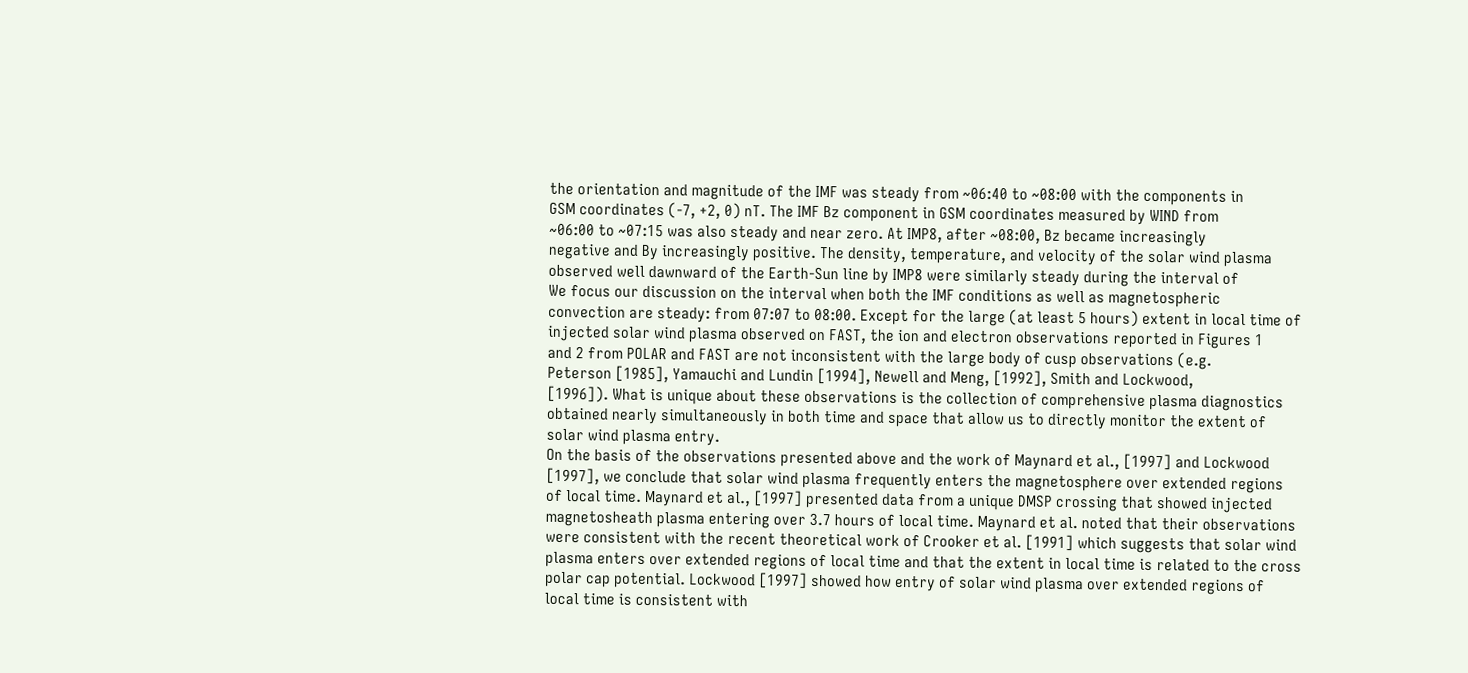the orientation and magnitude of the IMF was steady from ~06:40 to ~08:00 with the components in
GSM coordinates (-7, +2, 0) nT. The IMF Bz component in GSM coordinates measured by WIND from
~06:00 to ~07:15 was also steady and near zero. At IMP8, after ~08:00, Bz became increasingly
negative and By increasingly positive. The density, temperature, and velocity of the solar wind plasma
observed well dawnward of the Earth-Sun line by IMP8 were similarly steady during the interval of
We focus our discussion on the interval when both the IMF conditions as well as magnetospheric
convection are steady: from 07:07 to 08:00. Except for the large (at least 5 hours) extent in local time of
injected solar wind plasma observed on FAST, the ion and electron observations reported in Figures 1
and 2 from POLAR and FAST are not inconsistent with the large body of cusp observations (e.g.
Peterson [1985], Yamauchi and Lundin [1994], Newell and Meng, [1992], Smith and Lockwood,
[1996]). What is unique about these observations is the collection of comprehensive plasma diagnostics
obtained nearly simultaneously in both time and space that allow us to directly monitor the extent of
solar wind plasma entry.
On the basis of the observations presented above and the work of Maynard et al., [1997] and Lockwood
[1997], we conclude that solar wind plasma frequently enters the magnetosphere over extended regions
of local time. Maynard et al., [1997] presented data from a unique DMSP crossing that showed injected
magnetosheath plasma entering over 3.7 hours of local time. Maynard et al. noted that their observations
were consistent with the recent theoretical work of Crooker et al. [1991] which suggests that solar wind
plasma enters over extended regions of local time and that the extent in local time is related to the cross
polar cap potential. Lockwood [1997] showed how entry of solar wind plasma over extended regions of
local time is consistent with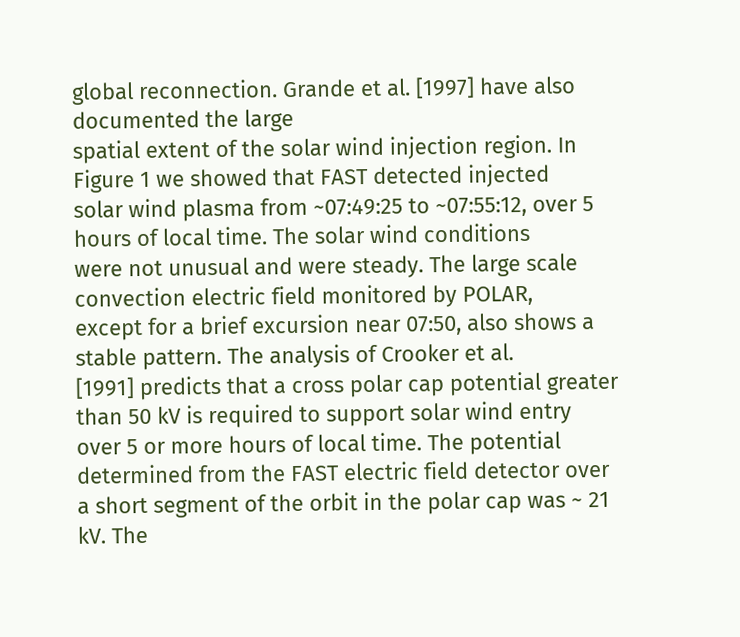global reconnection. Grande et al. [1997] have also documented the large
spatial extent of the solar wind injection region. In Figure 1 we showed that FAST detected injected
solar wind plasma from ~07:49:25 to ~07:55:12, over 5 hours of local time. The solar wind conditions
were not unusual and were steady. The large scale convection electric field monitored by POLAR,
except for a brief excursion near 07:50, also shows a stable pattern. The analysis of Crooker et al.
[1991] predicts that a cross polar cap potential greater than 50 kV is required to support solar wind entry
over 5 or more hours of local time. The potential determined from the FAST electric field detector over
a short segment of the orbit in the polar cap was ~ 21 kV. The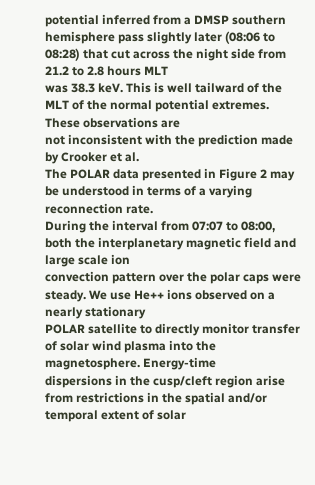potential inferred from a DMSP southern
hemisphere pass slightly later (08:06 to 08:28) that cut across the night side from 21.2 to 2.8 hours MLT
was 38.3 keV. This is well tailward of the MLT of the normal potential extremes. These observations are
not inconsistent with the prediction made by Crooker et al.
The POLAR data presented in Figure 2 may be understood in terms of a varying reconnection rate.
During the interval from 07:07 to 08:00, both the interplanetary magnetic field and large scale ion
convection pattern over the polar caps were steady. We use He++ ions observed on a nearly stationary
POLAR satellite to directly monitor transfer of solar wind plasma into the magnetosphere. Energy-time
dispersions in the cusp/cleft region arise from restrictions in the spatial and/or temporal extent of solar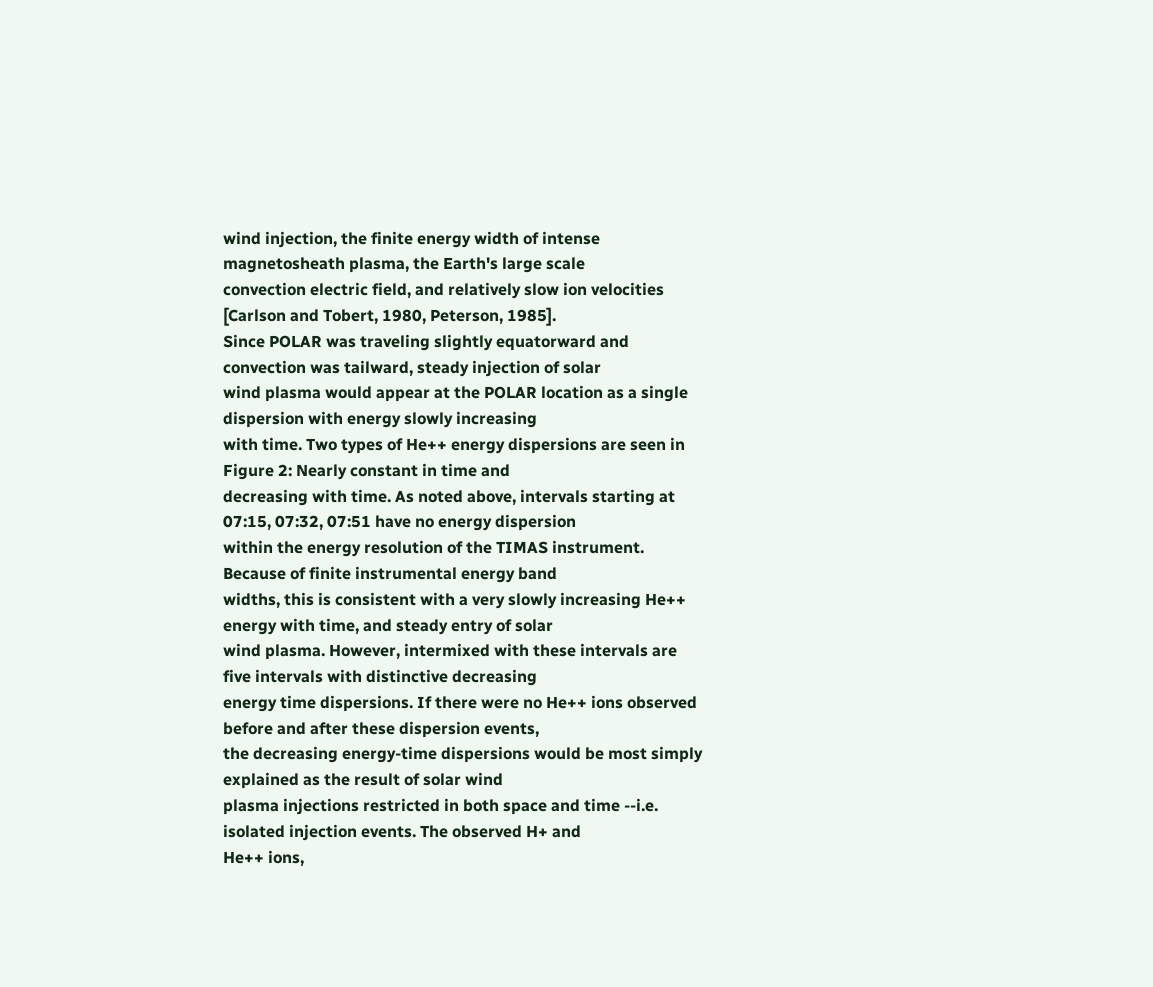wind injection, the finite energy width of intense magnetosheath plasma, the Earth's large scale
convection electric field, and relatively slow ion velocities [Carlson and Tobert, 1980, Peterson, 1985].
Since POLAR was traveling slightly equatorward and convection was tailward, steady injection of solar
wind plasma would appear at the POLAR location as a single dispersion with energy slowly increasing
with time. Two types of He++ energy dispersions are seen in Figure 2: Nearly constant in time and
decreasing with time. As noted above, intervals starting at 07:15, 07:32, 07:51 have no energy dispersion
within the energy resolution of the TIMAS instrument. Because of finite instrumental energy band
widths, this is consistent with a very slowly increasing He++ energy with time, and steady entry of solar
wind plasma. However, intermixed with these intervals are five intervals with distinctive decreasing
energy time dispersions. If there were no He++ ions observed before and after these dispersion events,
the decreasing energy-time dispersions would be most simply explained as the result of solar wind
plasma injections restricted in both space and time --i.e. isolated injection events. The observed H+ and
He++ ions,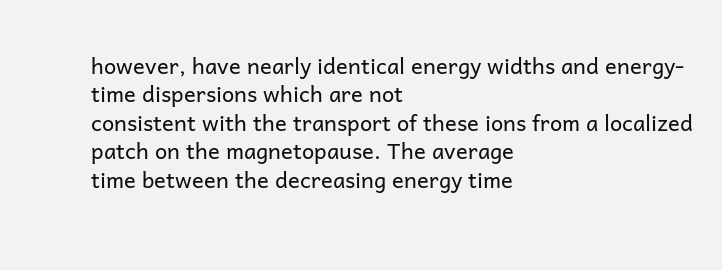however, have nearly identical energy widths and energy-time dispersions which are not
consistent with the transport of these ions from a localized patch on the magnetopause. The average
time between the decreasing energy time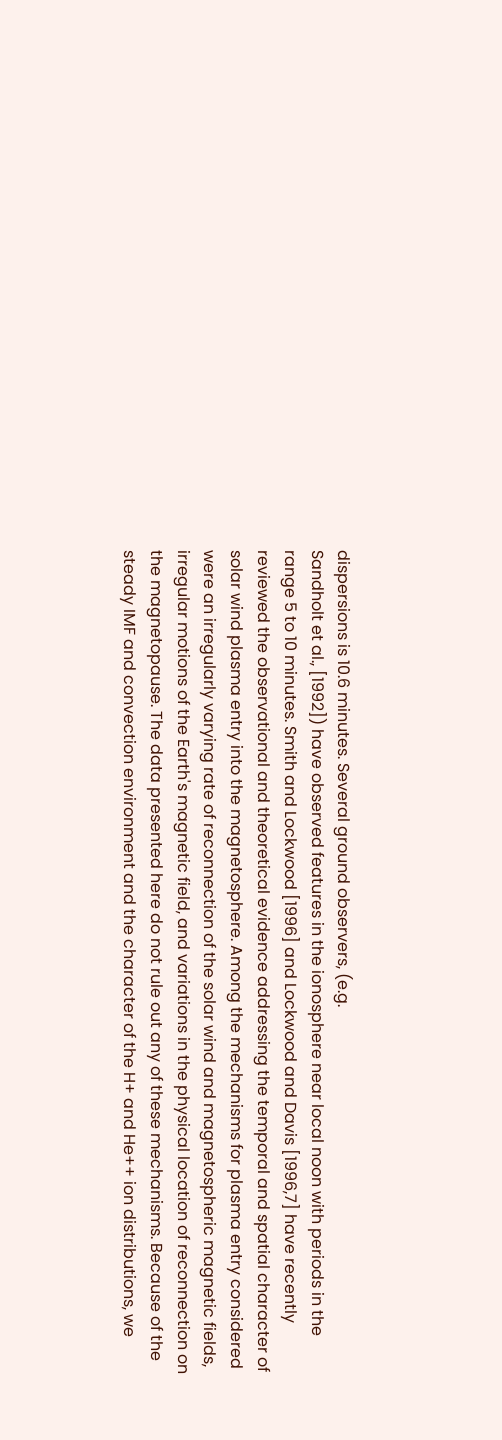dispersions is 10.6 minutes. Several ground observers, (e.g.
Sandholt et al., [1992]) have observed features in the ionosphere near local noon with periods in the
range 5 to 10 minutes. Smith and Lockwood [1996] and Lockwood and Davis [1996,7] have recently
reviewed the observational and theoretical evidence addressing the temporal and spatial character of
solar wind plasma entry into the magnetosphere. Among the mechanisms for plasma entry considered
were an irregularly varying rate of reconnection of the solar wind and magnetospheric magnetic fields,
irregular motions of the Earth's magnetic field, and variations in the physical location of reconnection on
the magnetopause. The data presented here do not rule out any of these mechanisms. Because of the
steady IMF and convection environment and the character of the H+ and He++ ion distributions, we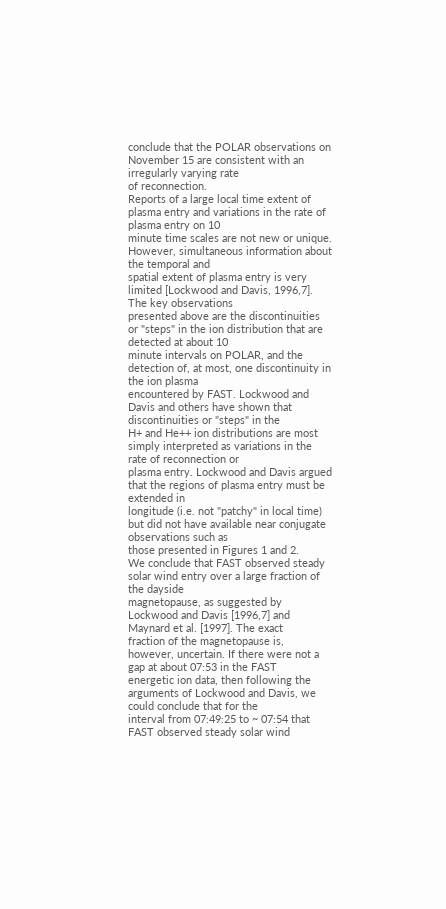conclude that the POLAR observations on November 15 are consistent with an irregularly varying rate
of reconnection.
Reports of a large local time extent of plasma entry and variations in the rate of plasma entry on 10
minute time scales are not new or unique. However, simultaneous information about the temporal and
spatial extent of plasma entry is very limited [Lockwood and Davis, 1996,7]. The key observations
presented above are the discontinuities or "steps" in the ion distribution that are detected at about 10
minute intervals on POLAR, and the detection of, at most, one discontinuity in the ion plasma
encountered by FAST. Lockwood and Davis and others have shown that discontinuities or "steps" in the
H+ and He++ ion distributions are most simply interpreted as variations in the rate of reconnection or
plasma entry. Lockwood and Davis argued that the regions of plasma entry must be extended in
longitude (i.e. not "patchy" in local time) but did not have available near conjugate observations such as
those presented in Figures 1 and 2.
We conclude that FAST observed steady solar wind entry over a large fraction of the dayside
magnetopause, as suggested by Lockwood and Davis [1996,7] and Maynard et al. [1997]. The exact
fraction of the magnetopause is, however, uncertain. If there were not a gap at about 07:53 in the FAST
energetic ion data, then following the arguments of Lockwood and Davis, we could conclude that for the
interval from 07:49:25 to ~ 07:54 that FAST observed steady solar wind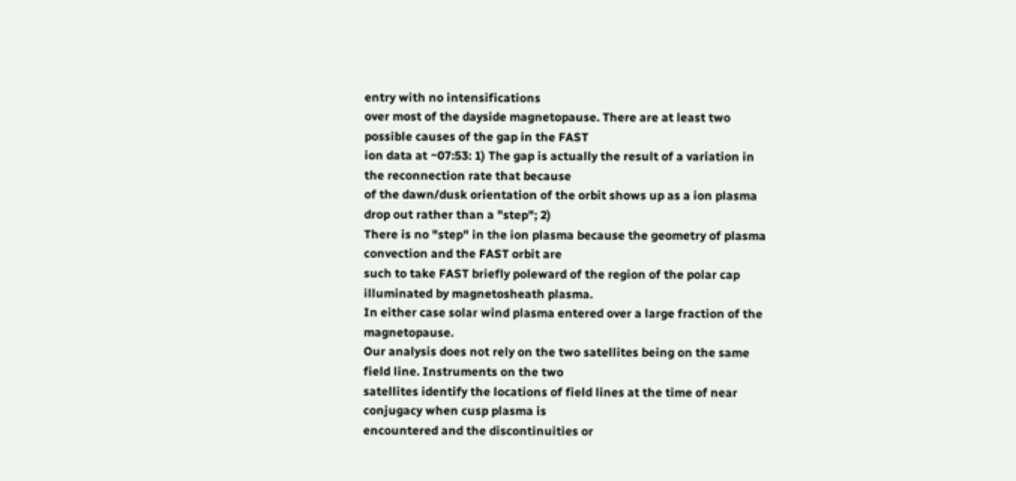entry with no intensifications
over most of the dayside magnetopause. There are at least two possible causes of the gap in the FAST
ion data at ~07:53: 1) The gap is actually the result of a variation in the reconnection rate that because
of the dawn/dusk orientation of the orbit shows up as a ion plasma drop out rather than a "step"; 2)
There is no "step" in the ion plasma because the geometry of plasma convection and the FAST orbit are
such to take FAST briefly poleward of the region of the polar cap illuminated by magnetosheath plasma.
In either case solar wind plasma entered over a large fraction of the magnetopause.
Our analysis does not rely on the two satellites being on the same field line. Instruments on the two
satellites identify the locations of field lines at the time of near conjugacy when cusp plasma is
encountered and the discontinuities or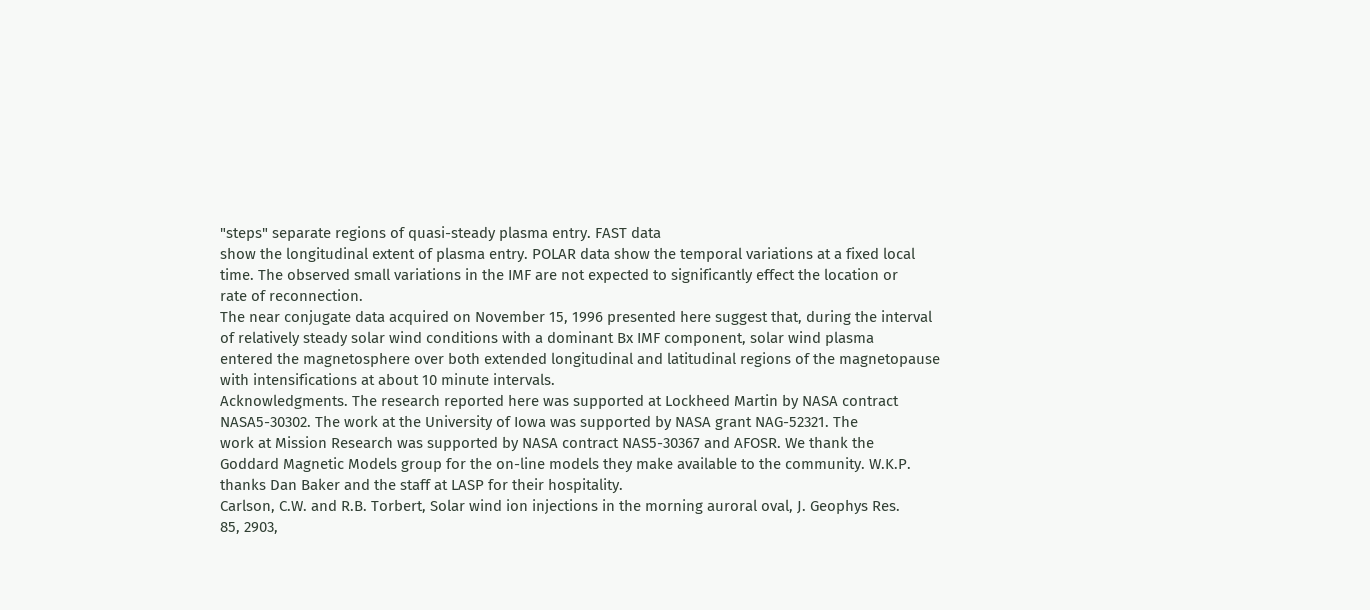"steps" separate regions of quasi-steady plasma entry. FAST data
show the longitudinal extent of plasma entry. POLAR data show the temporal variations at a fixed local
time. The observed small variations in the IMF are not expected to significantly effect the location or
rate of reconnection.
The near conjugate data acquired on November 15, 1996 presented here suggest that, during the interval
of relatively steady solar wind conditions with a dominant Bx IMF component, solar wind plasma
entered the magnetosphere over both extended longitudinal and latitudinal regions of the magnetopause
with intensifications at about 10 minute intervals.
Acknowledgments. The research reported here was supported at Lockheed Martin by NASA contract
NASA5-30302. The work at the University of Iowa was supported by NASA grant NAG-52321. The
work at Mission Research was supported by NASA contract NAS5-30367 and AFOSR. We thank the
Goddard Magnetic Models group for the on-line models they make available to the community. W.K.P.
thanks Dan Baker and the staff at LASP for their hospitality.
Carlson, C.W. and R.B. Torbert, Solar wind ion injections in the morning auroral oval, J. Geophys Res.
85, 2903,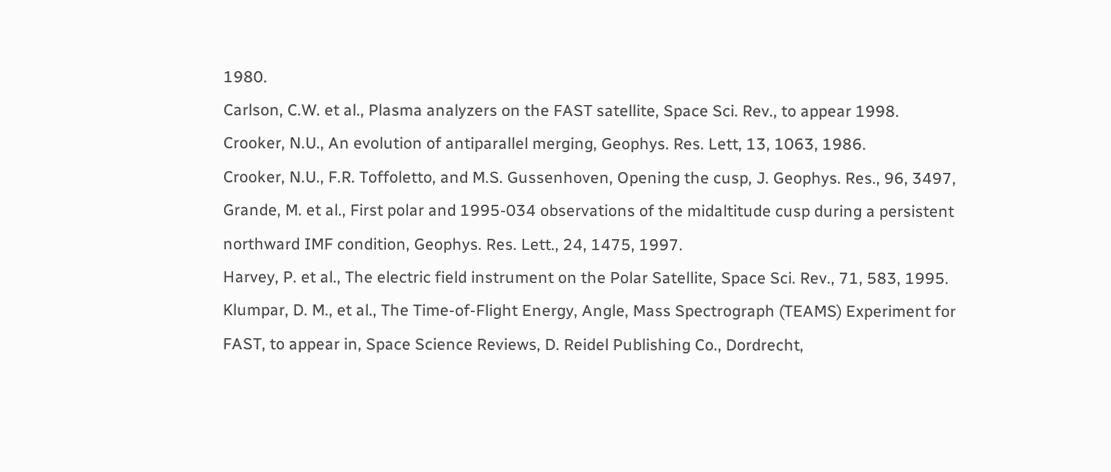1980.
Carlson, C.W. et al., Plasma analyzers on the FAST satellite, Space Sci. Rev., to appear 1998.
Crooker, N.U., An evolution of antiparallel merging, Geophys. Res. Lett, 13, 1063, 1986.
Crooker, N.U., F.R. Toffoletto, and M.S. Gussenhoven, Opening the cusp, J. Geophys. Res., 96, 3497,
Grande, M. et al., First polar and 1995-034 observations of the midaltitude cusp during a persistent
northward IMF condition, Geophys. Res. Lett., 24, 1475, 1997.
Harvey, P. et al., The electric field instrument on the Polar Satellite, Space Sci. Rev., 71, 583, 1995.
Klumpar, D. M., et al., The Time-of-Flight Energy, Angle, Mass Spectrograph (TEAMS) Experiment for
FAST, to appear in, Space Science Reviews, D. Reidel Publishing Co., Dordrecht,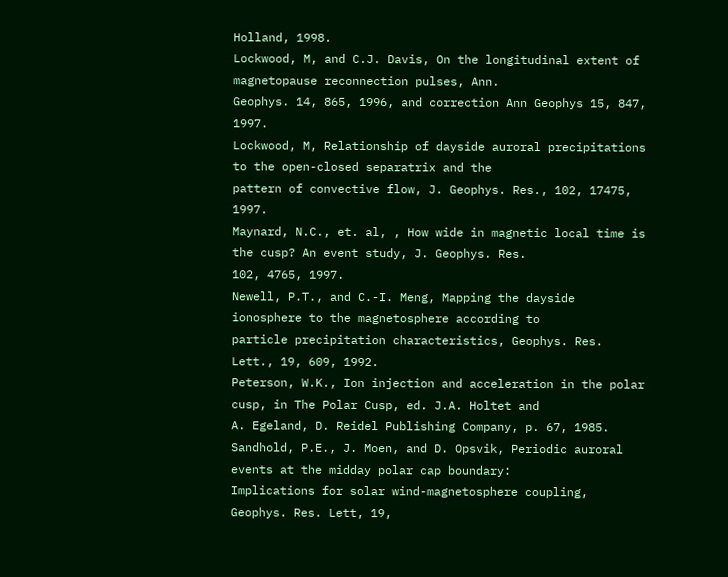Holland, 1998.
Lockwood, M, and C.J. Davis, On the longitudinal extent of magnetopause reconnection pulses, Ann.
Geophys. 14, 865, 1996, and correction Ann Geophys 15, 847, 1997.
Lockwood, M, Relationship of dayside auroral precipitations to the open-closed separatrix and the
pattern of convective flow, J. Geophys. Res., 102, 17475, 1997.
Maynard, N.C., et. al, , How wide in magnetic local time is the cusp? An event study, J. Geophys. Res.
102, 4765, 1997.
Newell, P.T., and C.-I. Meng, Mapping the dayside ionosphere to the magnetosphere according to
particle precipitation characteristics, Geophys. Res. Lett., 19, 609, 1992.
Peterson, W.K., Ion injection and acceleration in the polar cusp, in The Polar Cusp, ed. J.A. Holtet and
A. Egeland, D. Reidel Publishing Company, p. 67, 1985.
Sandhold, P.E., J. Moen, and D. Opsvik, Periodic auroral events at the midday polar cap boundary:
Implications for solar wind-magnetosphere coupling, Geophys. Res. Lett, 19,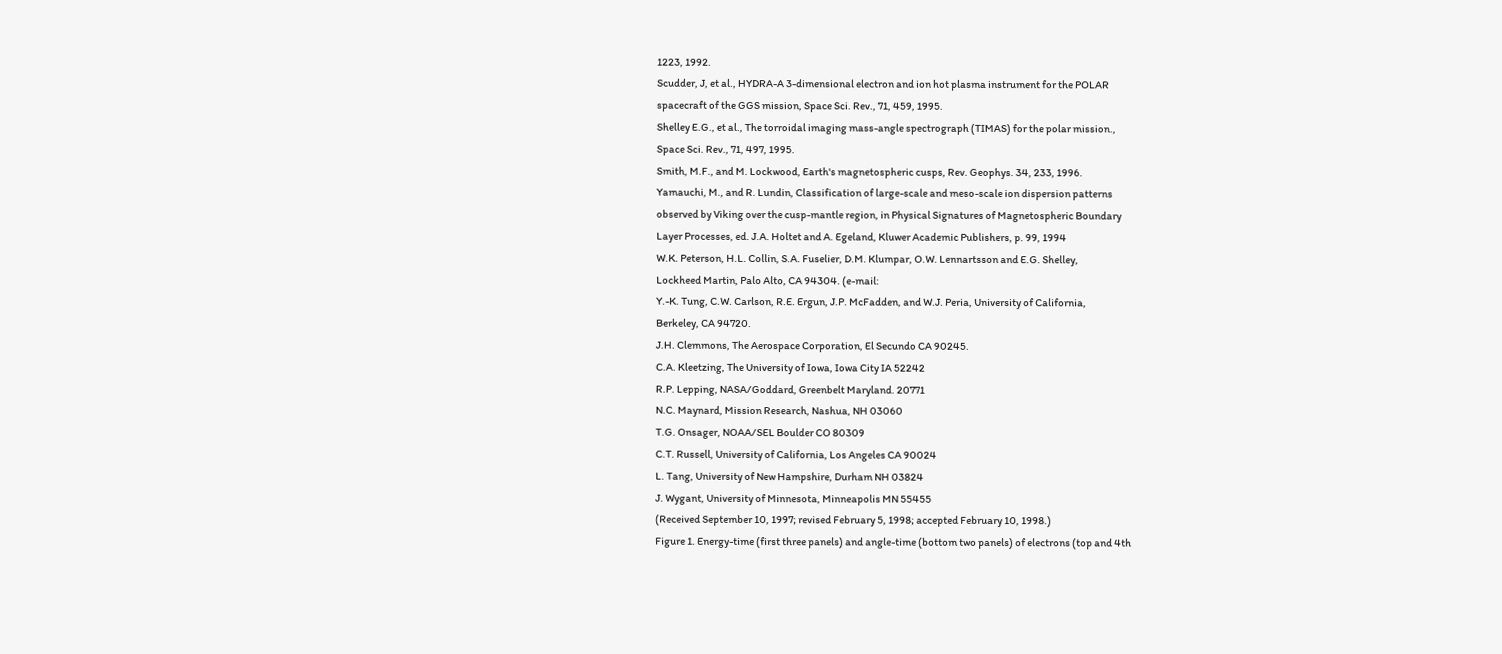1223, 1992.
Scudder, J, et al., HYDRA-A 3-dimensional electron and ion hot plasma instrument for the POLAR
spacecraft of the GGS mission, Space Sci. Rev., 71, 459, 1995.
Shelley E.G., et al., The torroidal imaging mass-angle spectrograph (TIMAS) for the polar mission.,
Space Sci. Rev., 71, 497, 1995.
Smith, M.F., and M. Lockwood, Earth's magnetospheric cusps, Rev. Geophys. 34, 233, 1996.
Yamauchi, M., and R. Lundin, Classification of large-scale and meso-scale ion dispersion patterns
observed by Viking over the cusp-mantle region, in Physical Signatures of Magnetospheric Boundary
Layer Processes, ed. J.A. Holtet and A. Egeland, Kluwer Academic Publishers, p. 99, 1994
W.K. Peterson, H.L. Collin, S.A. Fuselier, D.M. Klumpar, O.W. Lennartsson and E.G. Shelley,
Lockheed Martin, Palo Alto, CA 94304. (e-mail:
Y.-K. Tung, C.W. Carlson, R.E. Ergun, J.P. McFadden, and W.J. Peria, University of California,
Berkeley, CA 94720.
J.H. Clemmons, The Aerospace Corporation, El Secundo CA 90245.
C.A. Kleetzing, The University of Iowa, Iowa City IA 52242
R.P. Lepping, NASA/Goddard, Greenbelt Maryland. 20771
N.C. Maynard, Mission Research, Nashua, NH 03060
T.G. Onsager, NOAA/SEL Boulder CO 80309
C.T. Russell, University of California, Los Angeles CA 90024
L. Tang, University of New Hampshire, Durham NH 03824
J. Wygant, University of Minnesota, Minneapolis MN 55455
(Received September 10, 1997; revised February 5, 1998; accepted February 10, 1998.)
Figure 1. Energy-time (first three panels) and angle-time (bottom two panels) of electrons (top and 4th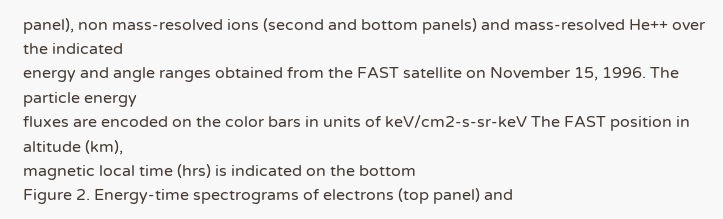panel), non mass-resolved ions (second and bottom panels) and mass-resolved He++ over the indicated
energy and angle ranges obtained from the FAST satellite on November 15, 1996. The particle energy
fluxes are encoded on the color bars in units of keV/cm2-s-sr-keV The FAST position in altitude (km),
magnetic local time (hrs) is indicated on the bottom
Figure 2. Energy-time spectrograms of electrons (top panel) and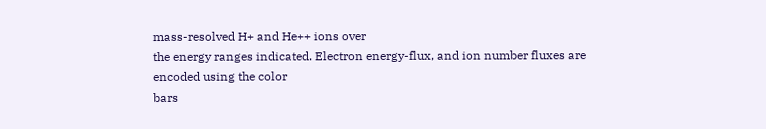mass-resolved H+ and He++ ions over
the energy ranges indicated. Electron energy-flux, and ion number fluxes are encoded using the color
bars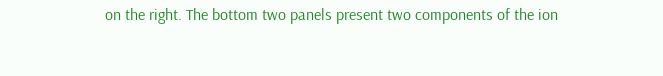on the right. The bottom two panels present two components of the ion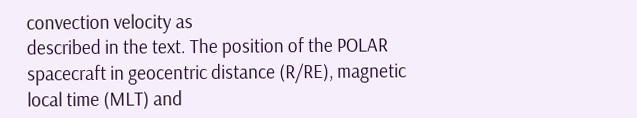convection velocity as
described in the text. The position of the POLAR spacecraft in geocentric distance (R/RE), magnetic
local time (MLT) and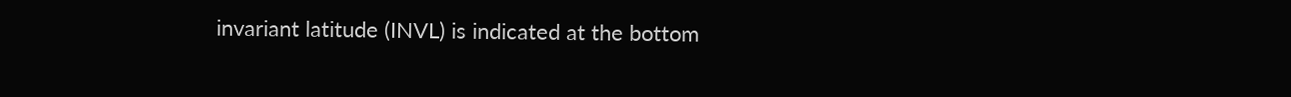invariant latitude (INVL) is indicated at the bottom